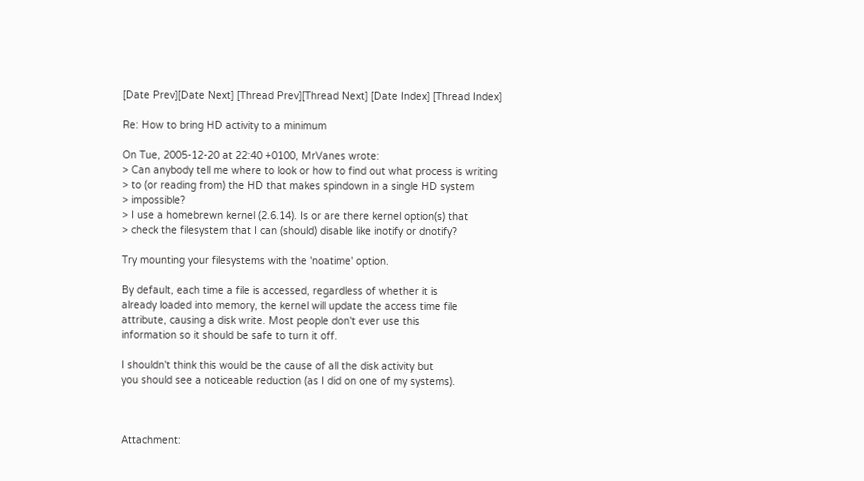[Date Prev][Date Next] [Thread Prev][Thread Next] [Date Index] [Thread Index]

Re: How to bring HD activity to a minimum

On Tue, 2005-12-20 at 22:40 +0100, MrVanes wrote:
> Can anybody tell me where to look or how to find out what process is writing
> to (or reading from) the HD that makes spindown in a single HD system
> impossible?
> I use a homebrewn kernel (2.6.14). Is or are there kernel option(s) that
> check the filesystem that I can (should) disable like inotify or dnotify?

Try mounting your filesystems with the 'noatime' option.

By default, each time a file is accessed, regardless of whether it is
already loaded into memory, the kernel will update the access time file
attribute, causing a disk write. Most people don't ever use this
information so it should be safe to turn it off.

I shouldn't think this would be the cause of all the disk activity but
you should see a noticeable reduction (as I did on one of my systems).



Attachment: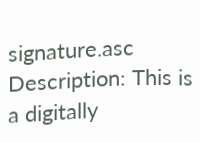signature.asc
Description: This is a digitally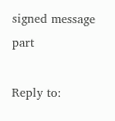signed message part

Reply to: